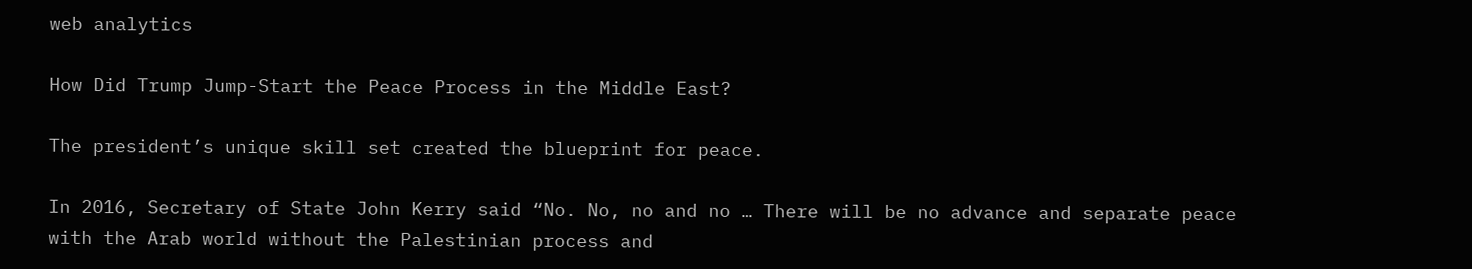web analytics

How Did Trump Jump-Start the Peace Process in the Middle East?

The president’s unique skill set created the blueprint for peace.

In 2016, Secretary of State John Kerry said “No. No, no and no … There will be no advance and separate peace with the Arab world without the Palestinian process and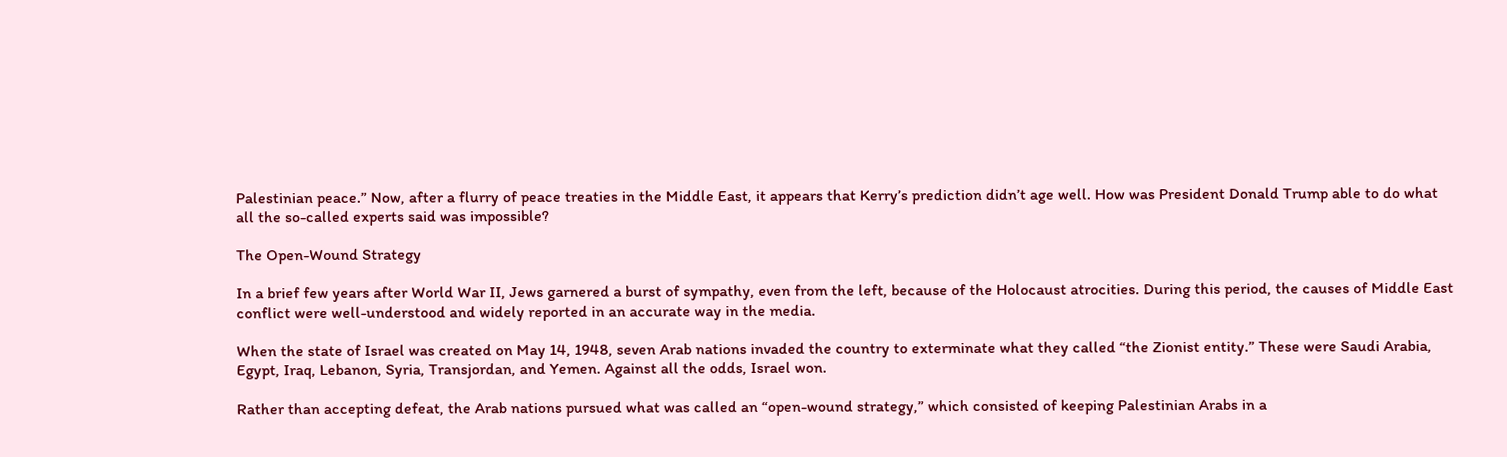Palestinian peace.” Now, after a flurry of peace treaties in the Middle East, it appears that Kerry’s prediction didn’t age well. How was President Donald Trump able to do what all the so-called experts said was impossible?

The Open-Wound Strategy

In a brief few years after World War II, Jews garnered a burst of sympathy, even from the left, because of the Holocaust atrocities. During this period, the causes of Middle East conflict were well-understood and widely reported in an accurate way in the media.

When the state of Israel was created on May 14, 1948, seven Arab nations invaded the country to exterminate what they called “the Zionist entity.” These were Saudi Arabia, Egypt, Iraq, Lebanon, Syria, Transjordan, and Yemen. Against all the odds, Israel won.

Rather than accepting defeat, the Arab nations pursued what was called an “open-wound strategy,” which consisted of keeping Palestinian Arabs in a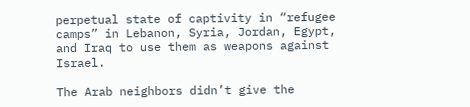perpetual state of captivity in “refugee camps” in Lebanon, Syria, Jordan, Egypt, and Iraq to use them as weapons against Israel.

The Arab neighbors didn’t give the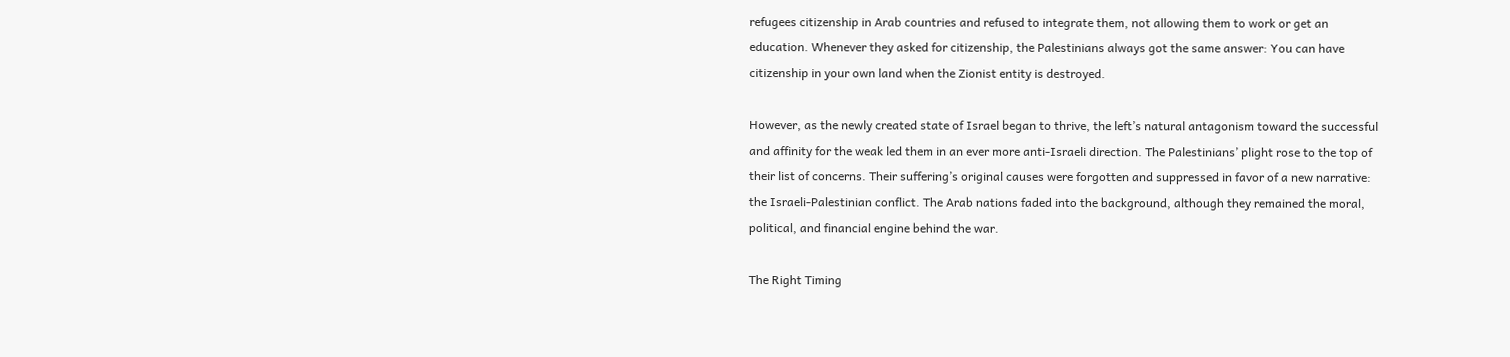refugees citizenship in Arab countries and refused to integrate them, not allowing them to work or get an education. Whenever they asked for citizenship, the Palestinians always got the same answer: You can have citizenship in your own land when the Zionist entity is destroyed.

However, as the newly created state of Israel began to thrive, the left’s natural antagonism toward the successful and affinity for the weak led them in an ever more anti-Israeli direction. The Palestinians’ plight rose to the top of their list of concerns. Their suffering’s original causes were forgotten and suppressed in favor of a new narrative: the Israeli-Palestinian conflict. The Arab nations faded into the background, although they remained the moral, political, and financial engine behind the war.

The Right Timing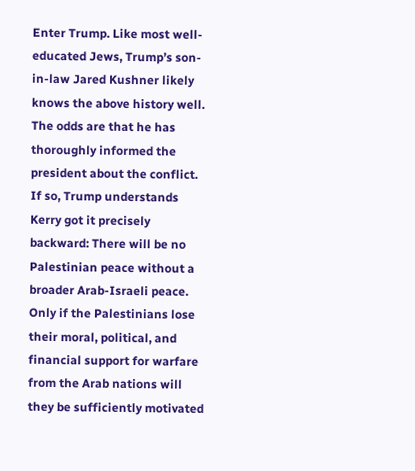Enter Trump. Like most well-educated Jews, Trump’s son-in-law Jared Kushner likely knows the above history well. The odds are that he has thoroughly informed the president about the conflict. If so, Trump understands Kerry got it precisely backward: There will be no Palestinian peace without a broader Arab-Israeli peace. Only if the Palestinians lose their moral, political, and financial support for warfare from the Arab nations will they be sufficiently motivated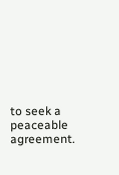to seek a peaceable agreement.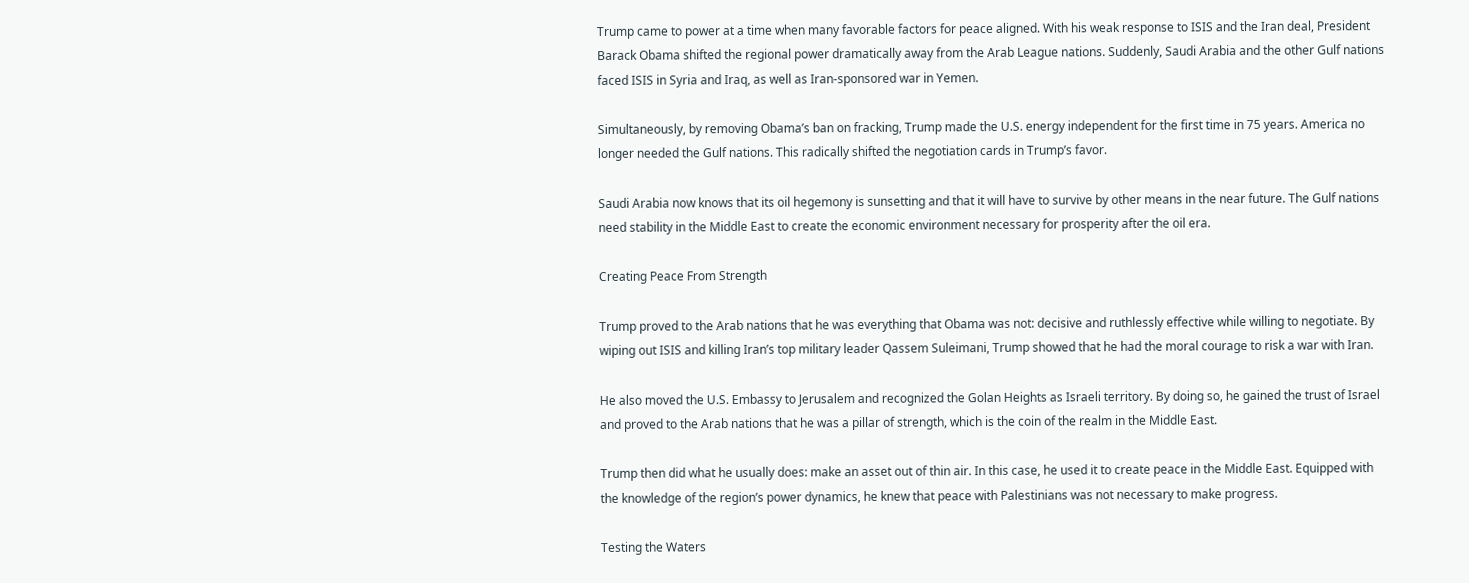Trump came to power at a time when many favorable factors for peace aligned. With his weak response to ISIS and the Iran deal, President Barack Obama shifted the regional power dramatically away from the Arab League nations. Suddenly, Saudi Arabia and the other Gulf nations faced ISIS in Syria and Iraq, as well as Iran-sponsored war in Yemen.

Simultaneously, by removing Obama’s ban on fracking, Trump made the U.S. energy independent for the first time in 75 years. America no longer needed the Gulf nations. This radically shifted the negotiation cards in Trump’s favor.

Saudi Arabia now knows that its oil hegemony is sunsetting and that it will have to survive by other means in the near future. The Gulf nations need stability in the Middle East to create the economic environment necessary for prosperity after the oil era.

Creating Peace From Strength

Trump proved to the Arab nations that he was everything that Obama was not: decisive and ruthlessly effective while willing to negotiate. By wiping out ISIS and killing Iran’s top military leader Qassem Suleimani, Trump showed that he had the moral courage to risk a war with Iran.

He also moved the U.S. Embassy to Jerusalem and recognized the Golan Heights as Israeli territory. By doing so, he gained the trust of Israel and proved to the Arab nations that he was a pillar of strength, which is the coin of the realm in the Middle East.

Trump then did what he usually does: make an asset out of thin air. In this case, he used it to create peace in the Middle East. Equipped with the knowledge of the region’s power dynamics, he knew that peace with Palestinians was not necessary to make progress.

Testing the Waters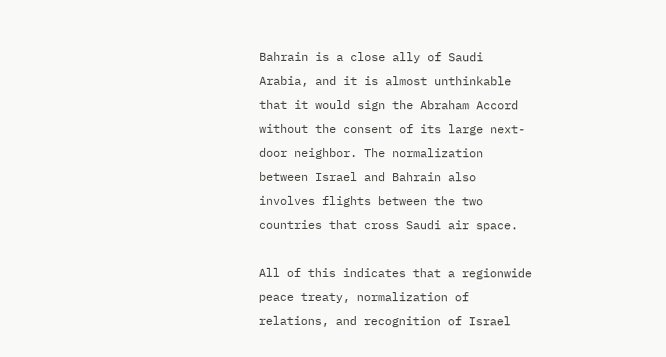Bahrain is a close ally of Saudi Arabia, and it is almost unthinkable that it would sign the Abraham Accord without the consent of its large next-door neighbor. The normalization between Israel and Bahrain also involves flights between the two countries that cross Saudi air space.

All of this indicates that a regionwide peace treaty, normalization of relations, and recognition of Israel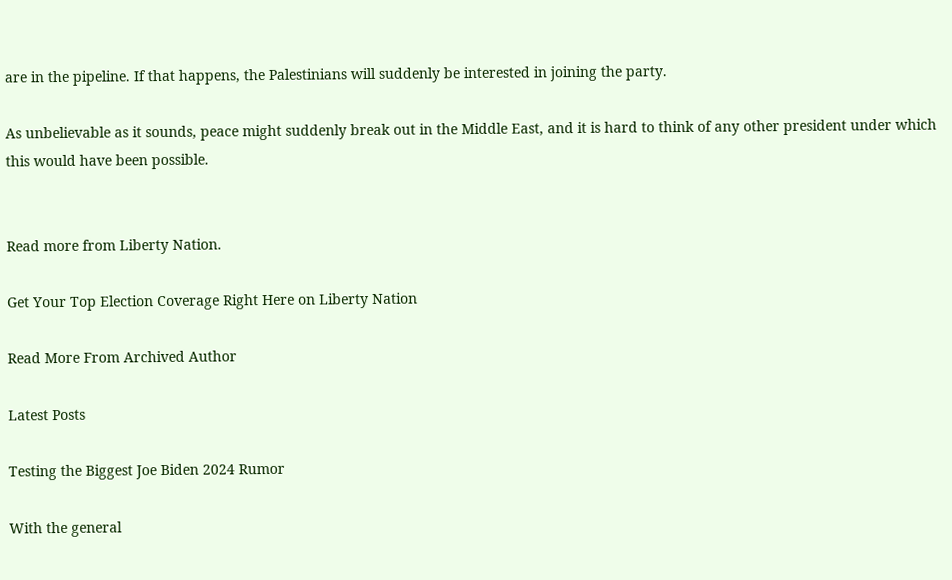are in the pipeline. If that happens, the Palestinians will suddenly be interested in joining the party.

As unbelievable as it sounds, peace might suddenly break out in the Middle East, and it is hard to think of any other president under which this would have been possible.


Read more from Liberty Nation.

Get Your Top Election Coverage Right Here on Liberty Nation

Read More From Archived Author

Latest Posts

Testing the Biggest Joe Biden 2024 Rumor

With the general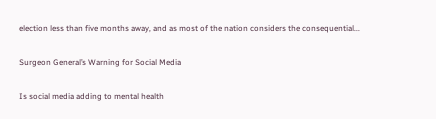election less than five months away, and as most of the nation considers the consequential...

Surgeon General’s Warning for Social Media

Is social media adding to mental health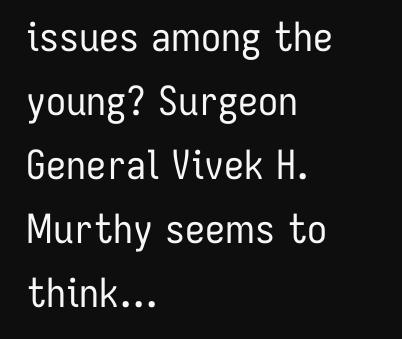issues among the young? Surgeon General Vivek H. Murthy seems to think...